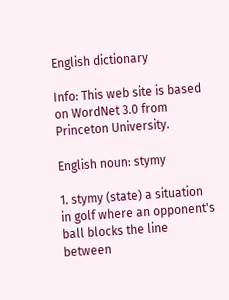English dictionary

Info: This web site is based on WordNet 3.0 from Princeton University.

English noun: stymy

1. stymy (state) a situation in golf where an opponent's ball blocks the line between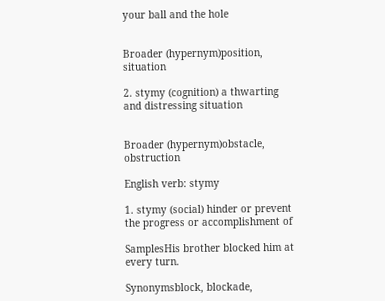your ball and the hole


Broader (hypernym)position, situation

2. stymy (cognition) a thwarting and distressing situation


Broader (hypernym)obstacle, obstruction

English verb: stymy

1. stymy (social) hinder or prevent the progress or accomplishment of

SamplesHis brother blocked him at every turn.

Synonymsblock, blockade,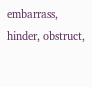embarrass, hinder, obstruct,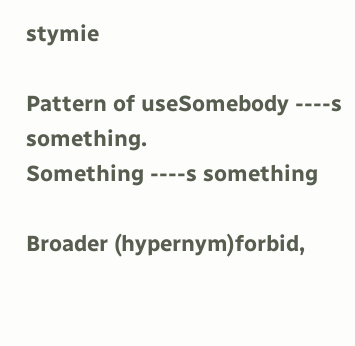stymie

Pattern of useSomebody ----s something.
Something ----s something

Broader (hypernym)forbid,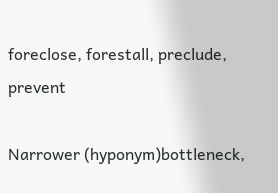foreclose, forestall, preclude, prevent

Narrower (hyponym)bottleneck,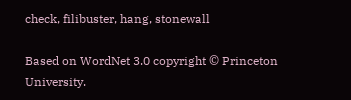check, filibuster, hang, stonewall

Based on WordNet 3.0 copyright © Princeton University.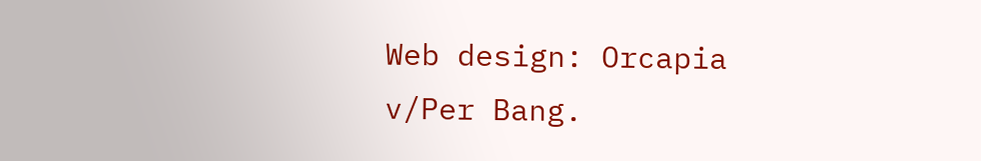Web design: Orcapia v/Per Bang.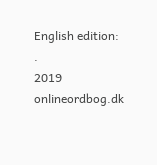English edition: .
2019 onlineordbog.dk